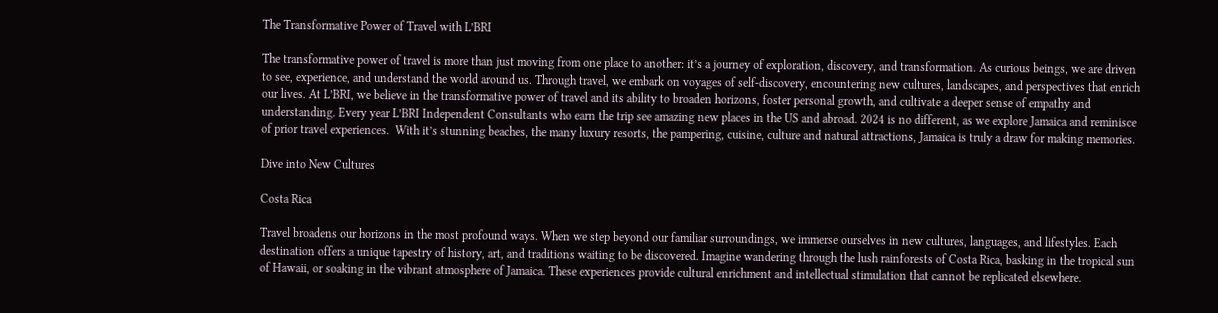The Transformative Power of Travel with L’BRI

The transformative power of travel is more than just moving from one place to another: it’s a journey of exploration, discovery, and transformation. As curious beings, we are driven to see, experience, and understand the world around us. Through travel, we embark on voyages of self-discovery, encountering new cultures, landscapes, and perspectives that enrich our lives. At L’BRI, we believe in the transformative power of travel and its ability to broaden horizons, foster personal growth, and cultivate a deeper sense of empathy and understanding. Every year L’BRI Independent Consultants who earn the trip see amazing new places in the US and abroad. 2024 is no different, as we explore Jamaica and reminisce of prior travel experiences.  With it’s stunning beaches, the many luxury resorts, the pampering, cuisine, culture and natural attractions, Jamaica is truly a draw for making memories.

Dive into New Cultures

Costa Rica

Travel broadens our horizons in the most profound ways. When we step beyond our familiar surroundings, we immerse ourselves in new cultures, languages, and lifestyles. Each destination offers a unique tapestry of history, art, and traditions waiting to be discovered. Imagine wandering through the lush rainforests of Costa Rica, basking in the tropical sun of Hawaii, or soaking in the vibrant atmosphere of Jamaica. These experiences provide cultural enrichment and intellectual stimulation that cannot be replicated elsewhere.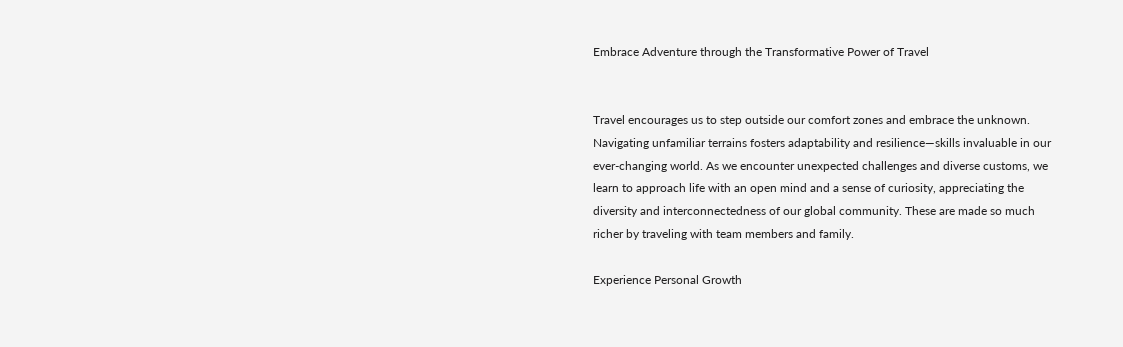Embrace Adventure through the Transformative Power of Travel


Travel encourages us to step outside our comfort zones and embrace the unknown. Navigating unfamiliar terrains fosters adaptability and resilience—skills invaluable in our ever-changing world. As we encounter unexpected challenges and diverse customs, we learn to approach life with an open mind and a sense of curiosity, appreciating the diversity and interconnectedness of our global community. These are made so much richer by traveling with team members and family.

Experience Personal Growth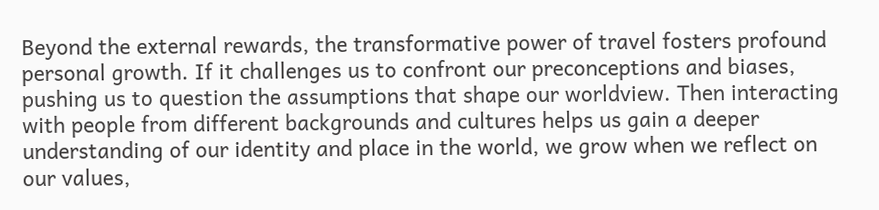Beyond the external rewards, the transformative power of travel fosters profound personal growth. If it challenges us to confront our preconceptions and biases, pushing us to question the assumptions that shape our worldview. Then interacting with people from different backgrounds and cultures helps us gain a deeper understanding of our identity and place in the world, we grow when we reflect on our values,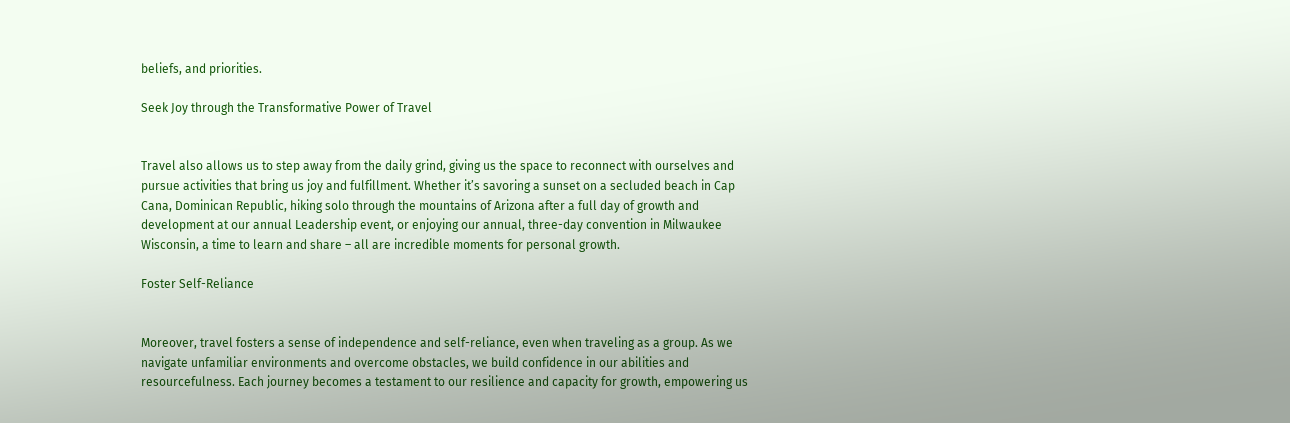beliefs, and priorities.

Seek Joy through the Transformative Power of Travel


Travel also allows us to step away from the daily grind, giving us the space to reconnect with ourselves and pursue activities that bring us joy and fulfillment. Whether it’s savoring a sunset on a secluded beach in Cap Cana, Dominican Republic, hiking solo through the mountains of Arizona after a full day of growth and development at our annual Leadership event, or enjoying our annual, three-day convention in Milwaukee Wisconsin, a time to learn and share – all are incredible moments for personal growth.

Foster Self-Reliance


Moreover, travel fosters a sense of independence and self-reliance, even when traveling as a group. As we navigate unfamiliar environments and overcome obstacles, we build confidence in our abilities and resourcefulness. Each journey becomes a testament to our resilience and capacity for growth, empowering us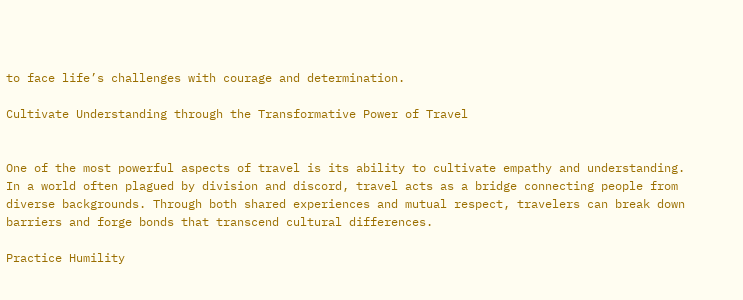to face life’s challenges with courage and determination.

Cultivate Understanding through the Transformative Power of Travel


One of the most powerful aspects of travel is its ability to cultivate empathy and understanding. In a world often plagued by division and discord, travel acts as a bridge connecting people from diverse backgrounds. Through both shared experiences and mutual respect, travelers can break down barriers and forge bonds that transcend cultural differences.

Practice Humility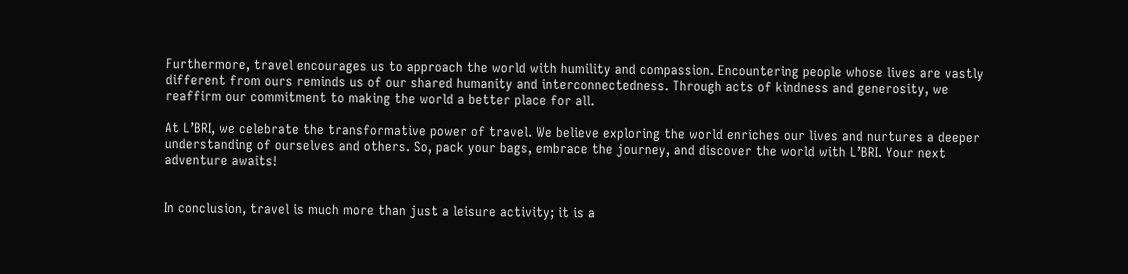Furthermore, travel encourages us to approach the world with humility and compassion. Encountering people whose lives are vastly different from ours reminds us of our shared humanity and interconnectedness. Through acts of kindness and generosity, we reaffirm our commitment to making the world a better place for all.

At L’BRI, we celebrate the transformative power of travel. We believe exploring the world enriches our lives and nurtures a deeper understanding of ourselves and others. So, pack your bags, embrace the journey, and discover the world with L’BRI. Your next adventure awaits!


In conclusion, travel is much more than just a leisure activity; it is a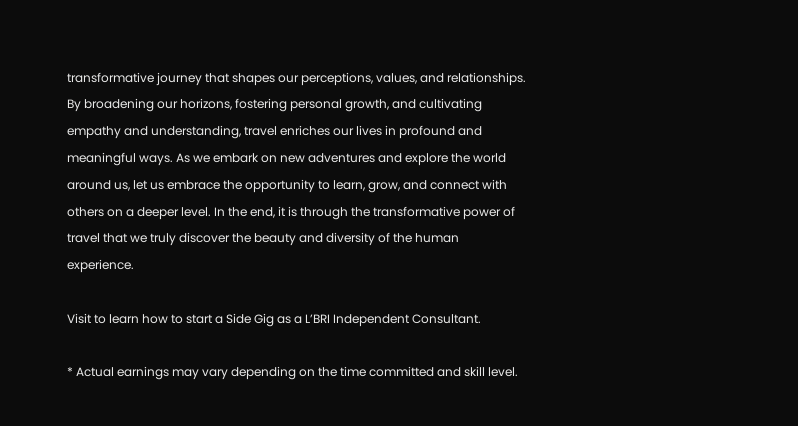transformative journey that shapes our perceptions, values, and relationships. By broadening our horizons, fostering personal growth, and cultivating empathy and understanding, travel enriches our lives in profound and meaningful ways. As we embark on new adventures and explore the world around us, let us embrace the opportunity to learn, grow, and connect with others on a deeper level. In the end, it is through the transformative power of travel that we truly discover the beauty and diversity of the human experience.

Visit to learn how to start a Side Gig as a L’BRI Independent Consultant.

* Actual earnings may vary depending on the time committed and skill level.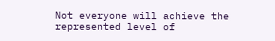Not everyone will achieve the represented level of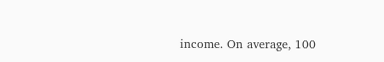income. On average, 100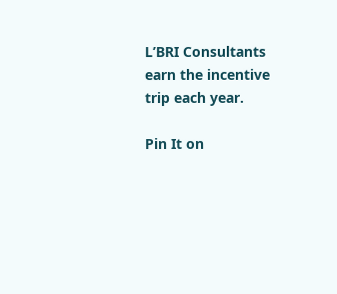L’BRI Consultants earn the incentive trip each year.

Pin It on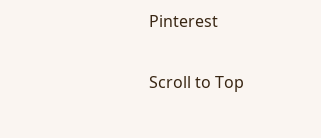Pinterest

Scroll to Top